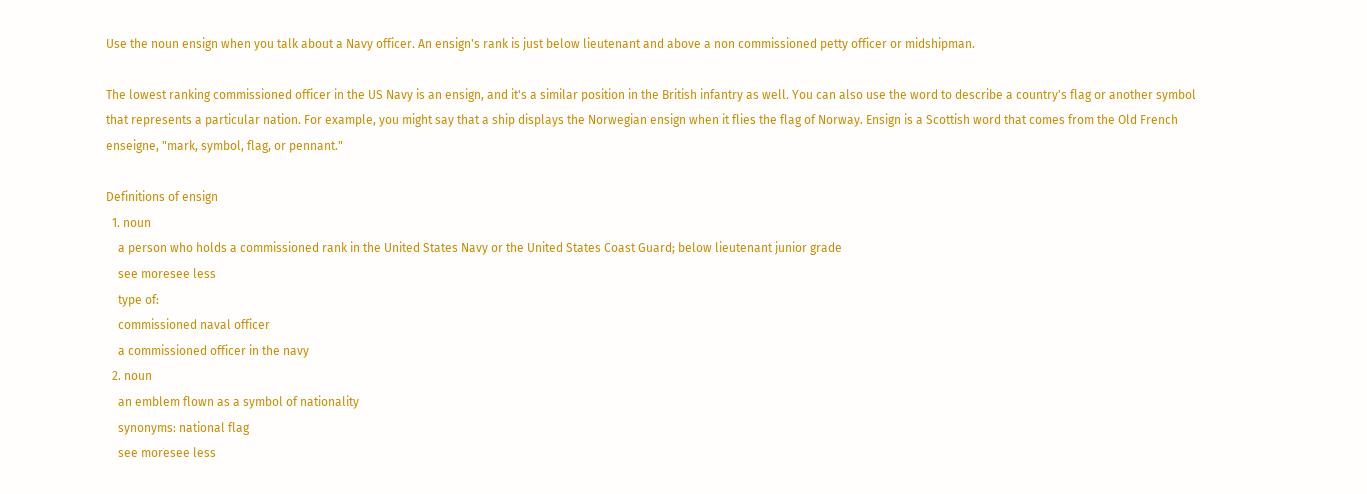Use the noun ensign when you talk about a Navy officer. An ensign's rank is just below lieutenant and above a non commissioned petty officer or midshipman.

The lowest ranking commissioned officer in the US Navy is an ensign, and it's a similar position in the British infantry as well. You can also use the word to describe a country's flag or another symbol that represents a particular nation. For example, you might say that a ship displays the Norwegian ensign when it flies the flag of Norway. Ensign is a Scottish word that comes from the Old French enseigne, "mark, symbol, flag, or pennant."

Definitions of ensign
  1. noun
    a person who holds a commissioned rank in the United States Navy or the United States Coast Guard; below lieutenant junior grade
    see moresee less
    type of:
    commissioned naval officer
    a commissioned officer in the navy
  2. noun
    an emblem flown as a symbol of nationality
    synonyms: national flag
    see moresee less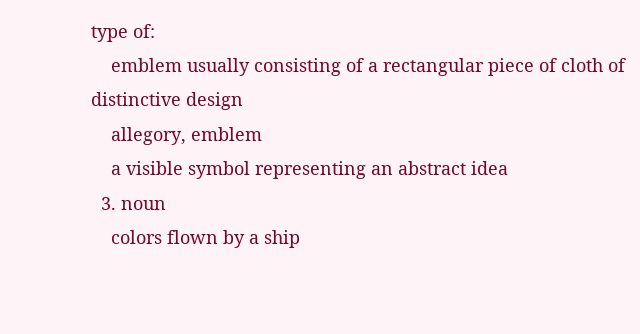type of:
    emblem usually consisting of a rectangular piece of cloth of distinctive design
    allegory, emblem
    a visible symbol representing an abstract idea
  3. noun
    colors flown by a ship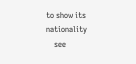to show its nationality
    see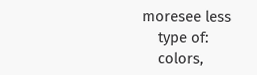moresee less
    type of:
    colors,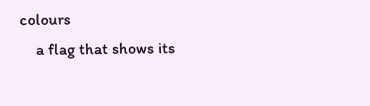colours
    a flag that shows its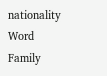nationality
Word Family